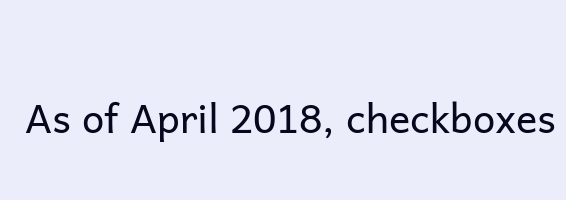As of April 2018, checkboxes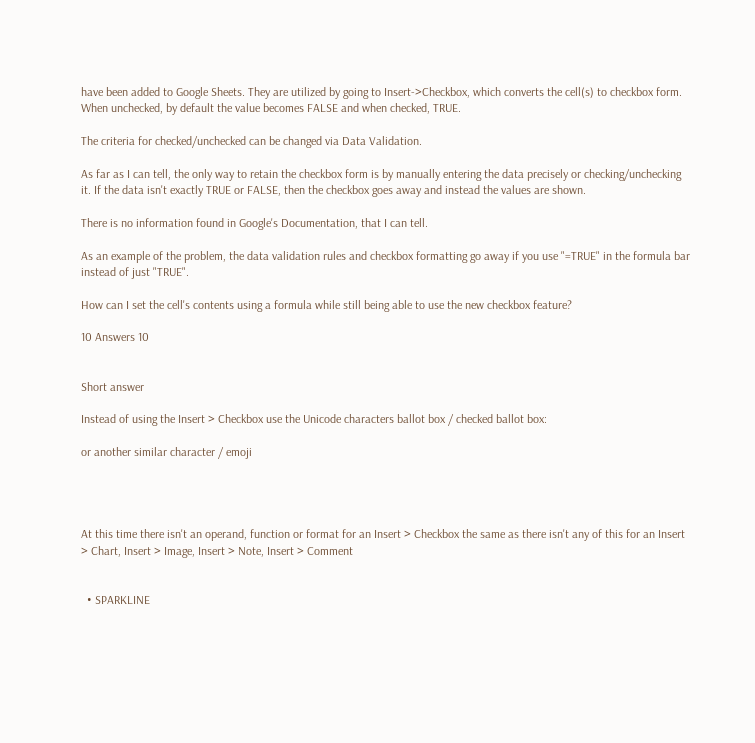have been added to Google Sheets. They are utilized by going to Insert->Checkbox, which converts the cell(s) to checkbox form. When unchecked, by default the value becomes FALSE and when checked, TRUE.

The criteria for checked/unchecked can be changed via Data Validation.

As far as I can tell, the only way to retain the checkbox form is by manually entering the data precisely or checking/unchecking it. If the data isn't exactly TRUE or FALSE, then the checkbox goes away and instead the values are shown.

There is no information found in Google's Documentation, that I can tell.

As an example of the problem, the data validation rules and checkbox formatting go away if you use "=TRUE" in the formula bar instead of just "TRUE".

How can I set the cell's contents using a formula while still being able to use the new checkbox feature?

10 Answers 10


Short answer

Instead of using the Insert > Checkbox use the Unicode characters ballot box / checked ballot box:

or another similar character / emoji




At this time there isn't an operand, function or format for an Insert > Checkbox the same as there isn't any of this for an Insert > Chart, Insert > Image, Insert > Note, Insert > Comment


  • SPARKLINE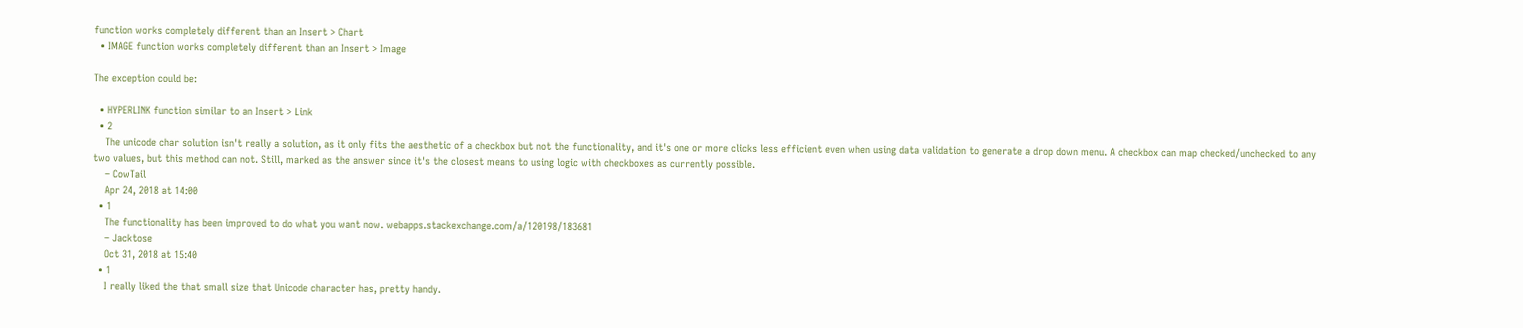function works completely different than an Insert > Chart
  • IMAGE function works completely different than an Insert > Image

The exception could be:

  • HYPERLINK function similar to an Insert > Link
  • 2
    The unicode char solution isn't really a solution, as it only fits the aesthetic of a checkbox but not the functionality, and it's one or more clicks less efficient even when using data validation to generate a drop down menu. A checkbox can map checked/unchecked to any two values, but this method can not. Still, marked as the answer since it's the closest means to using logic with checkboxes as currently possible.
    – CowTail
    Apr 24, 2018 at 14:00
  • 1
    The functionality has been improved to do what you want now. webapps.stackexchange.com/a/120198/183681
    – Jacktose
    Oct 31, 2018 at 15:40
  • 1
    I really liked the that small size that Unicode character has, pretty handy.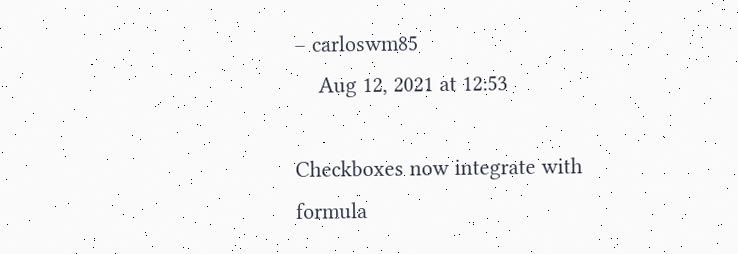– carloswm85
    Aug 12, 2021 at 12:53

Checkboxes now integrate with formula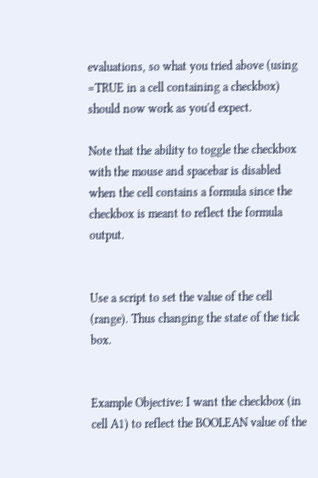evaluations, so what you tried above (using =TRUE in a cell containing a checkbox) should now work as you'd expect.

Note that the ability to toggle the checkbox with the mouse and spacebar is disabled when the cell contains a formula since the checkbox is meant to reflect the formula output.


Use a script to set the value of the cell (range). Thus changing the state of the tick box.


Example Objective: I want the checkbox (in cell A1) to reflect the BOOLEAN value of the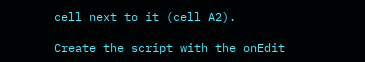cell next to it (cell A2).

Create the script with the onEdit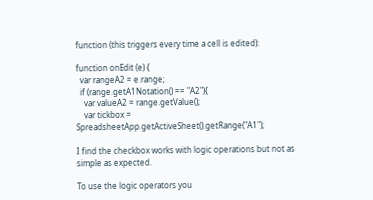function (this triggers every time a cell is edited):

function onEdit (e) {
  var rangeA2 = e.range;
  if (range.getA1Notation() == "A2"){
    var valueA2 = range.getValue();
    var tickbox = SpreadsheetApp.getActiveSheet().getRange("A1");

I find the checkbox works with logic operations but not as simple as expected.

To use the logic operators you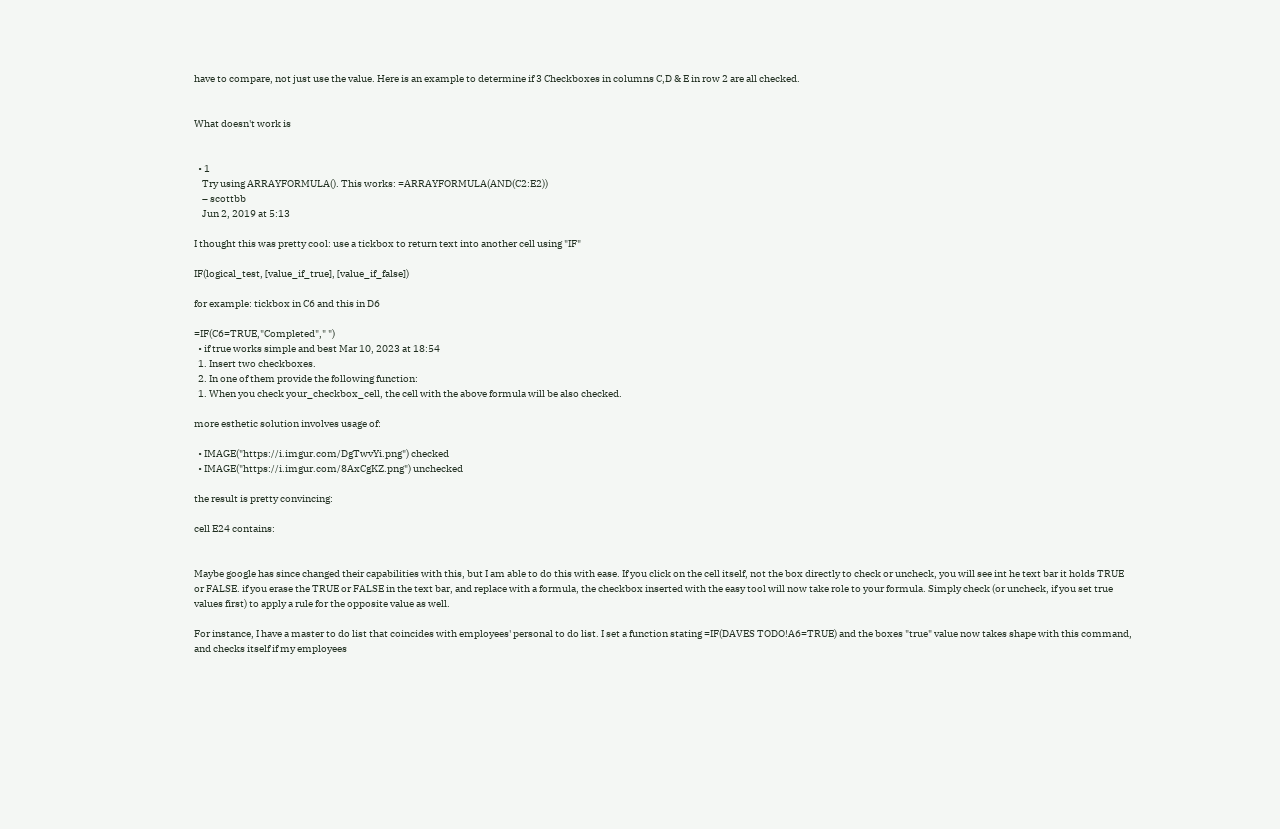have to compare, not just use the value. Here is an example to determine if 3 Checkboxes in columns C,D & E in row 2 are all checked.


What doesn't work is


  • 1
    Try using ARRAYFORMULA(). This works: =ARRAYFORMULA(AND(C2:E2))
    – scottbb
    Jun 2, 2019 at 5:13

I thought this was pretty cool: use a tickbox to return text into another cell using "IF"

IF(logical_test, [value_if_true], [value_if_false])

for example: tickbox in C6 and this in D6

=IF(C6=TRUE,"Completed"," ")
  • if true works simple and best Mar 10, 2023 at 18:54
  1. Insert two checkboxes.
  2. In one of them provide the following function:
  1. When you check your_checkbox_cell, the cell with the above formula will be also checked.

more esthetic solution involves usage of:

  • IMAGE("https://i.imgur.com/DgTwvYi.png") checked
  • IMAGE("https://i.imgur.com/8AxCgKZ.png") unchecked

the result is pretty convincing:

cell E24 contains:


Maybe google has since changed their capabilities with this, but I am able to do this with ease. If you click on the cell itself, not the box directly to check or uncheck, you will see int he text bar it holds TRUE or FALSE. if you erase the TRUE or FALSE in the text bar, and replace with a formula, the checkbox inserted with the easy tool will now take role to your formula. Simply check (or uncheck, if you set true values first) to apply a rule for the opposite value as well.

For instance, I have a master to do list that coincides with employees' personal to do list. I set a function stating =IF(DAVES TODO!A6=TRUE) and the boxes "true" value now takes shape with this command, and checks itself if my employees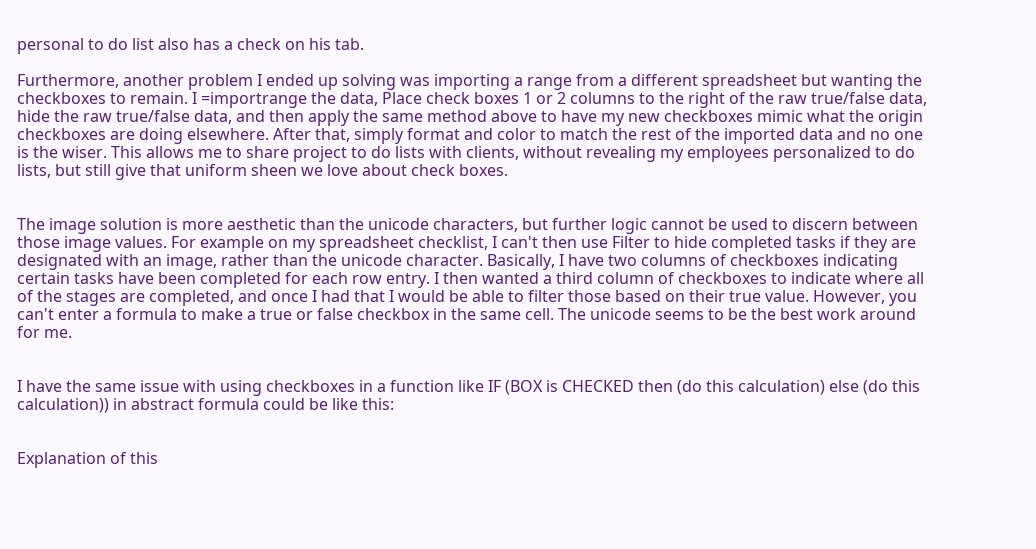personal to do list also has a check on his tab.

Furthermore, another problem I ended up solving was importing a range from a different spreadsheet but wanting the checkboxes to remain. I =importrange the data, Place check boxes 1 or 2 columns to the right of the raw true/false data, hide the raw true/false data, and then apply the same method above to have my new checkboxes mimic what the origin checkboxes are doing elsewhere. After that, simply format and color to match the rest of the imported data and no one is the wiser. This allows me to share project to do lists with clients, without revealing my employees personalized to do lists, but still give that uniform sheen we love about check boxes.


The image solution is more aesthetic than the unicode characters, but further logic cannot be used to discern between those image values. For example on my spreadsheet checklist, I can't then use Filter to hide completed tasks if they are designated with an image, rather than the unicode character. Basically, I have two columns of checkboxes indicating certain tasks have been completed for each row entry. I then wanted a third column of checkboxes to indicate where all of the stages are completed, and once I had that I would be able to filter those based on their true value. However, you can't enter a formula to make a true or false checkbox in the same cell. The unicode seems to be the best work around for me.


I have the same issue with using checkboxes in a function like IF (BOX is CHECKED then (do this calculation) else (do this calculation)) in abstract formula could be like this:


Explanation of this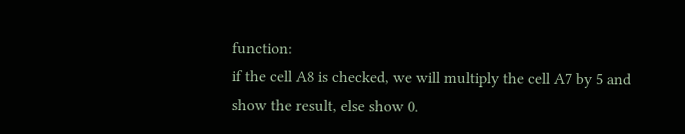function:
if the cell A8 is checked, we will multiply the cell A7 by 5 and show the result, else show 0.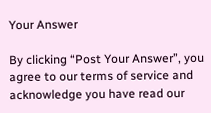Your Answer

By clicking “Post Your Answer”, you agree to our terms of service and acknowledge you have read our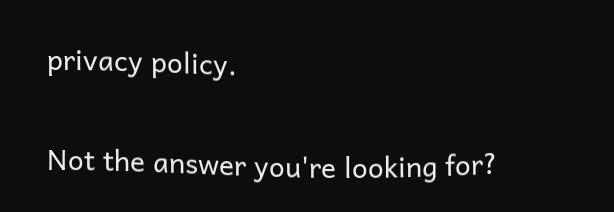privacy policy.

Not the answer you're looking for?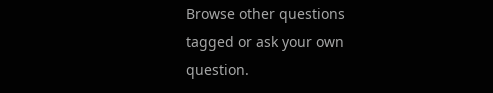Browse other questions tagged or ask your own question.